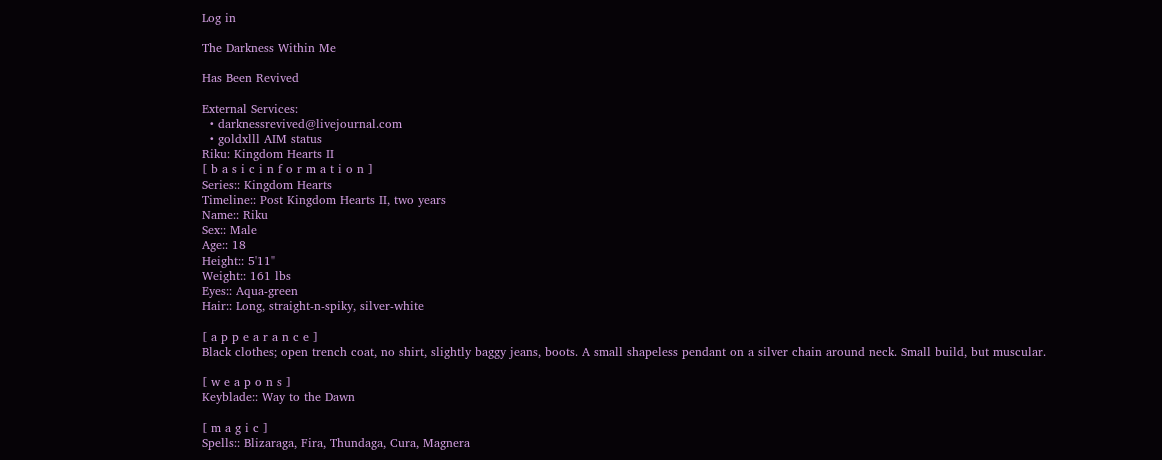Log in

The Darkness Within Me

Has Been Revived

External Services:
  • darknessrevived@livejournal.com
  • goldxlll AIM status
Riku: Kingdom Hearts II
[ b a s i c i n f o r m a t i o n ]
Series:: Kingdom Hearts
Timeline:: Post Kingdom Hearts II, two years
Name:: Riku
Sex:: Male
Age:: 18
Height:: 5'11"
Weight:: 161 lbs
Eyes:: Aqua-green
Hair:: Long, straight-n-spiky, silver-white

[ a p p e a r a n c e ]
Black clothes; open trench coat, no shirt, slightly baggy jeans, boots. A small shapeless pendant on a silver chain around neck. Small build, but muscular.

[ w e a p o n s ]
Keyblade:: Way to the Dawn

[ m a g i c ]
Spells:: Blizaraga, Fira, Thundaga, Cura, Magnera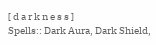[ d a r k n e s s ]
Spells:: Dark Aura, Dark Shield,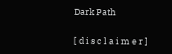Dark Path

[ d i s c l a i m e r ]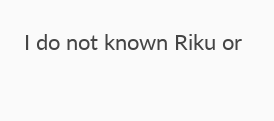I do not known Riku or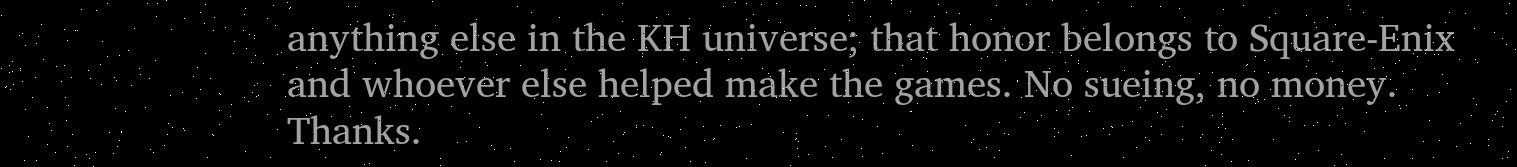anything else in the KH universe; that honor belongs to Square-Enix and whoever else helped make the games. No sueing, no money. Thanks.